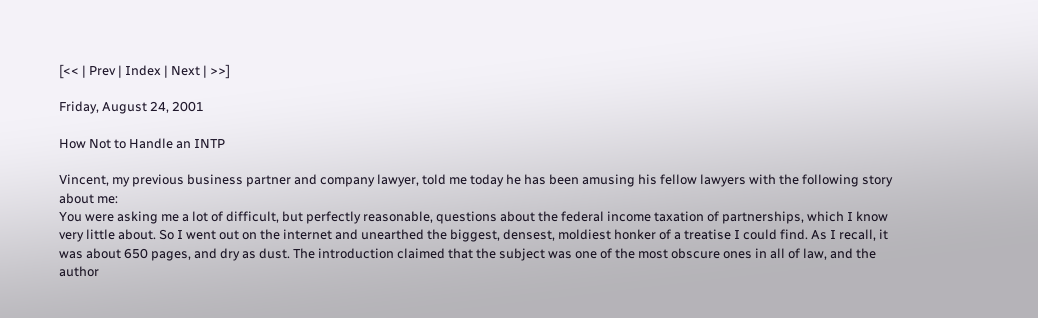[<< | Prev | Index | Next | >>]

Friday, August 24, 2001

How Not to Handle an INTP

Vincent, my previous business partner and company lawyer, told me today he has been amusing his fellow lawyers with the following story about me:
You were asking me a lot of difficult, but perfectly reasonable, questions about the federal income taxation of partnerships, which I know very little about. So I went out on the internet and unearthed the biggest, densest, moldiest honker of a treatise I could find. As I recall, it was about 650 pages, and dry as dust. The introduction claimed that the subject was one of the most obscure ones in all of law, and the author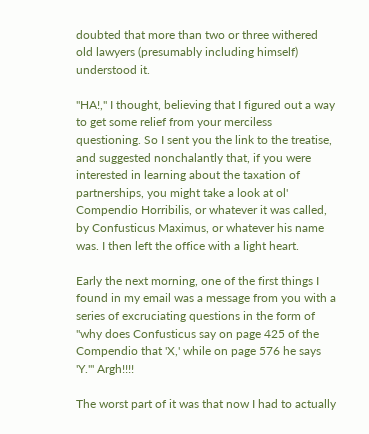doubted that more than two or three withered old lawyers (presumably including himself) understood it.

"HA!," I thought, believing that I figured out a way to get some relief from your merciless questioning. So I sent you the link to the treatise, and suggested nonchalantly that, if you were interested in learning about the taxation of partnerships, you might take a look at ol' Compendio Horribilis, or whatever it was called, by Confusticus Maximus, or whatever his name was. I then left the office with a light heart.

Early the next morning, one of the first things I found in my email was a message from you with a series of excruciating questions in the form of "why does Confusticus say on page 425 of the Compendio that 'X,' while on page 576 he says 'Y.'" Argh!!!!

The worst part of it was that now I had to actually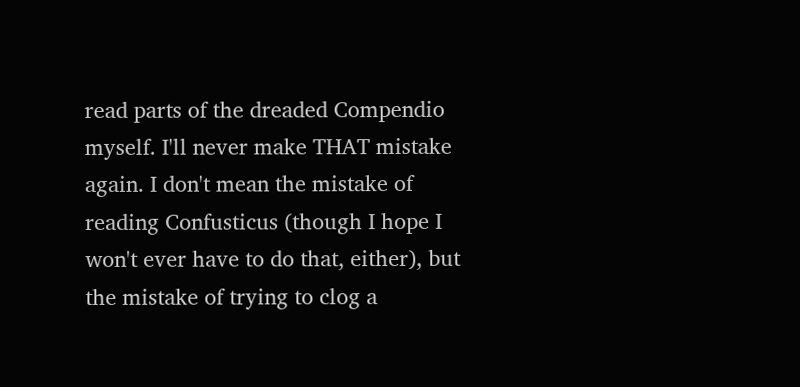read parts of the dreaded Compendio myself. I'll never make THAT mistake again. I don't mean the mistake of reading Confusticus (though I hope I won't ever have to do that, either), but the mistake of trying to clog a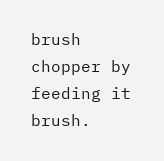brush chopper by feeding it brush.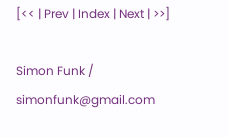[<< | Prev | Index | Next | >>]

Simon Funk / simonfunk@gmail.com